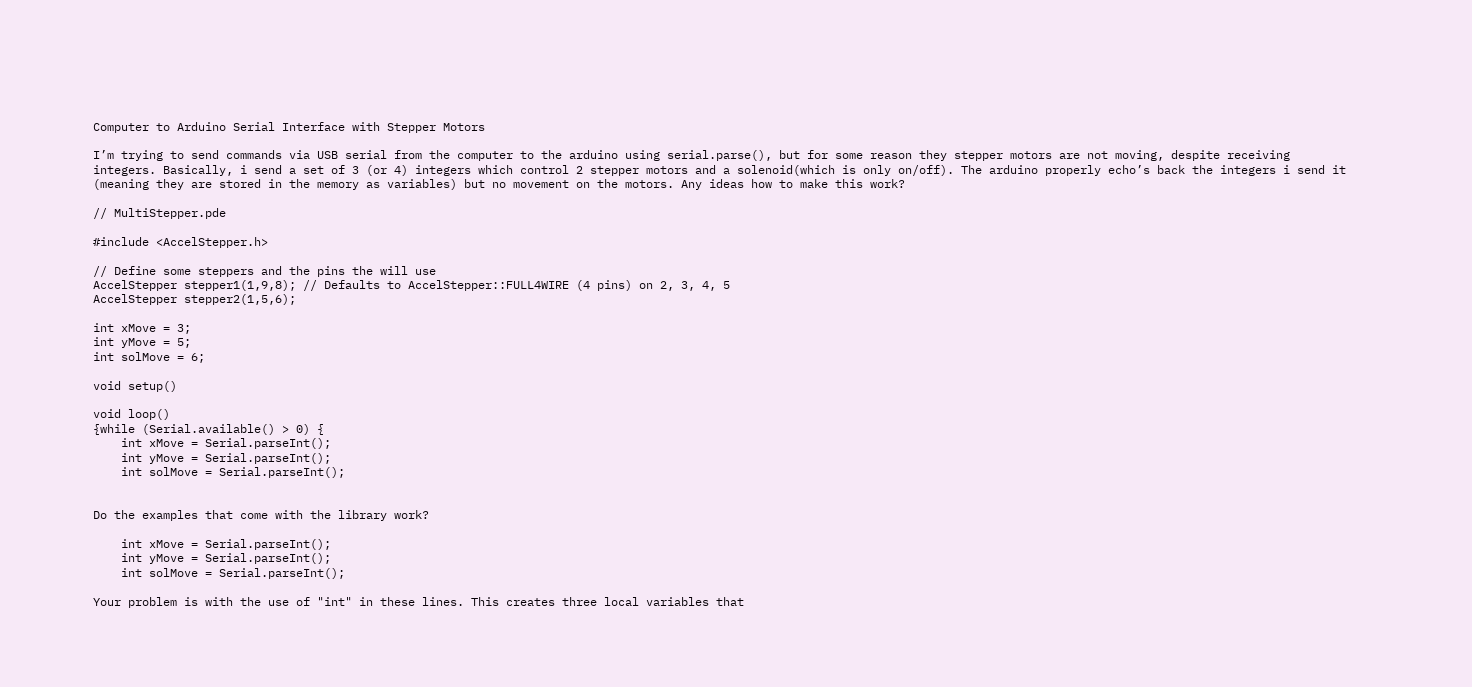Computer to Arduino Serial Interface with Stepper Motors

I’m trying to send commands via USB serial from the computer to the arduino using serial.parse(), but for some reason they stepper motors are not moving, despite receiving integers. Basically, i send a set of 3 (or 4) integers which control 2 stepper motors and a solenoid(which is only on/off). The arduino properly echo’s back the integers i send it (meaning they are stored in the memory as variables) but no movement on the motors. Any ideas how to make this work?

// MultiStepper.pde

#include <AccelStepper.h>

// Define some steppers and the pins the will use
AccelStepper stepper1(1,9,8); // Defaults to AccelStepper::FULL4WIRE (4 pins) on 2, 3, 4, 5
AccelStepper stepper2(1,5,6);

int xMove = 3;
int yMove = 5;
int solMove = 6;

void setup()

void loop()
{while (Serial.available() > 0) {
    int xMove = Serial.parseInt();
    int yMove = Serial.parseInt();
    int solMove = Serial.parseInt();


Do the examples that come with the library work?

    int xMove = Serial.parseInt();
    int yMove = Serial.parseInt();
    int solMove = Serial.parseInt();

Your problem is with the use of "int" in these lines. This creates three local variables that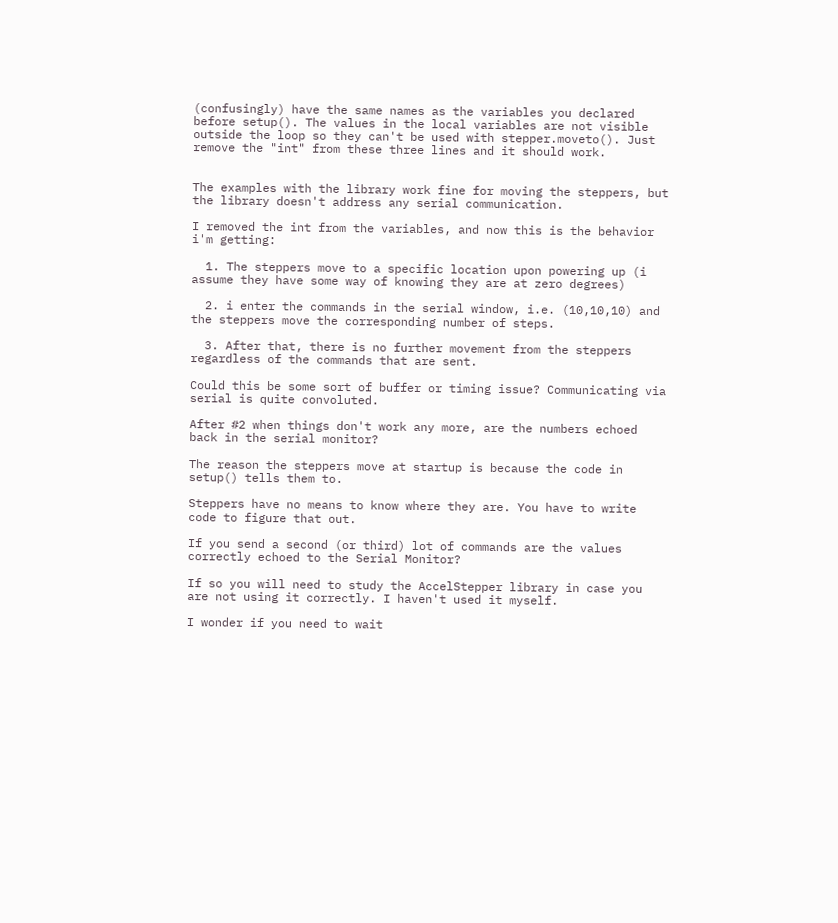(confusingly) have the same names as the variables you declared before setup(). The values in the local variables are not visible outside the loop so they can't be used with stepper.moveto(). Just remove the "int" from these three lines and it should work.


The examples with the library work fine for moving the steppers, but the library doesn't address any serial communication.

I removed the int from the variables, and now this is the behavior i'm getting:

  1. The steppers move to a specific location upon powering up (i assume they have some way of knowing they are at zero degrees)

  2. i enter the commands in the serial window, i.e. (10,10,10) and the steppers move the corresponding number of steps.

  3. After that, there is no further movement from the steppers regardless of the commands that are sent.

Could this be some sort of buffer or timing issue? Communicating via serial is quite convoluted.

After #2 when things don't work any more, are the numbers echoed back in the serial monitor?

The reason the steppers move at startup is because the code in setup() tells them to.

Steppers have no means to know where they are. You have to write code to figure that out.

If you send a second (or third) lot of commands are the values correctly echoed to the Serial Monitor?

If so you will need to study the AccelStepper library in case you are not using it correctly. I haven't used it myself.

I wonder if you need to wait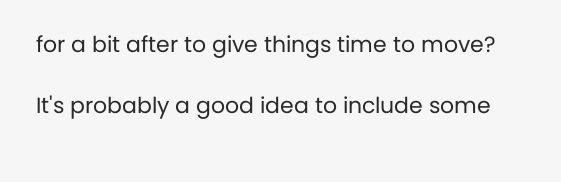for a bit after to give things time to move?

It's probably a good idea to include some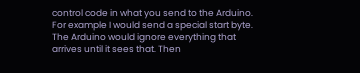control code in what you send to the Arduino. For example I would send a special start byte. The Arduino would ignore everything that arrives until it sees that. Then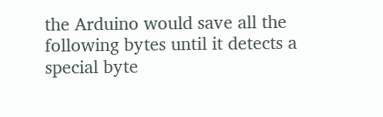the Arduino would save all the following bytes until it detects a special byte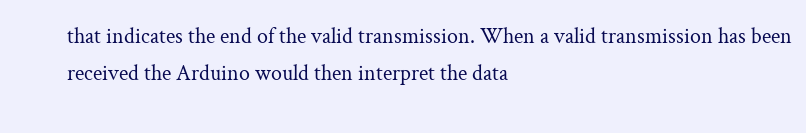that indicates the end of the valid transmission. When a valid transmission has been received the Arduino would then interpret the data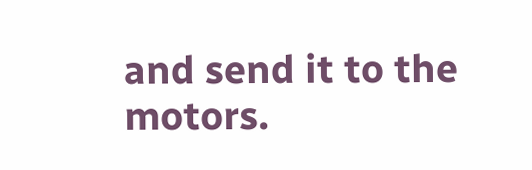and send it to the motors.